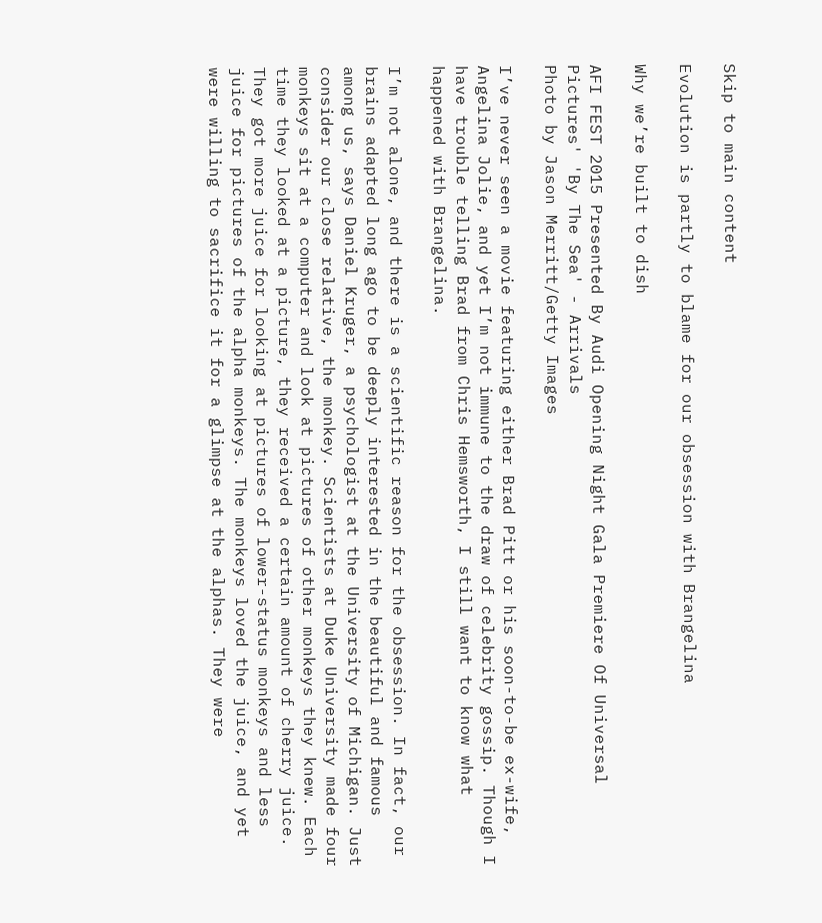Skip to main content

Evolution is partly to blame for our obsession with Brangelina

Why we’re built to dish

AFI FEST 2015 Presented By Audi Opening Night Gala Premiere Of Universal Pictures' 'By The Sea' - Arrivals
Photo by Jason Merritt/Getty Images

I’ve never seen a movie featuring either Brad Pitt or his soon-to-be ex-wife, Angelina Jolie, and yet I’m not immune to the draw of celebrity gossip. Though I have trouble telling Brad from Chris Hemsworth, I still want to know what happened with Brangelina.

I’m not alone, and there is a scientific reason for the obsession. In fact, our brains adapted long ago to be deeply interested in the beautiful and famous among us, says Daniel Kruger, a psychologist at the University of Michigan. Just consider our close relative, the monkey. Scientists at Duke University made four monkeys sit at a computer and look at pictures of other monkeys they knew. Each time they looked at a picture, they received a certain amount of cherry juice. They got more juice for looking at pictures of lower-status monkeys and less juice for pictures of the alpha monkeys. The monkeys loved the juice, and yet were willing to sacrifice it for a glimpse at the alphas. They were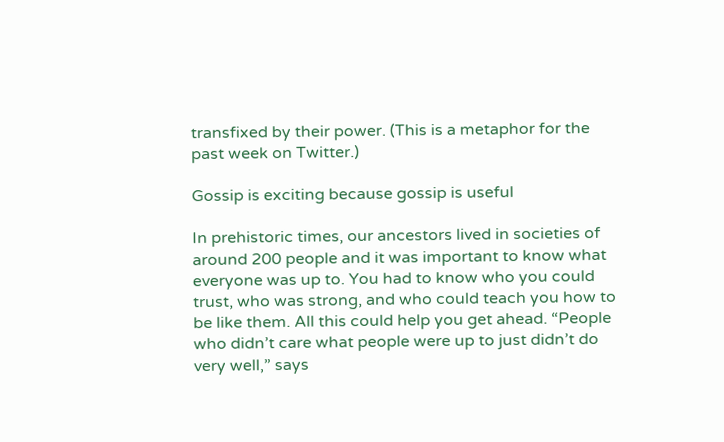transfixed by their power. (This is a metaphor for the past week on Twitter.)

Gossip is exciting because gossip is useful

In prehistoric times, our ancestors lived in societies of around 200 people and it was important to know what everyone was up to. You had to know who you could trust, who was strong, and who could teach you how to be like them. All this could help you get ahead. “People who didn’t care what people were up to just didn’t do very well,” says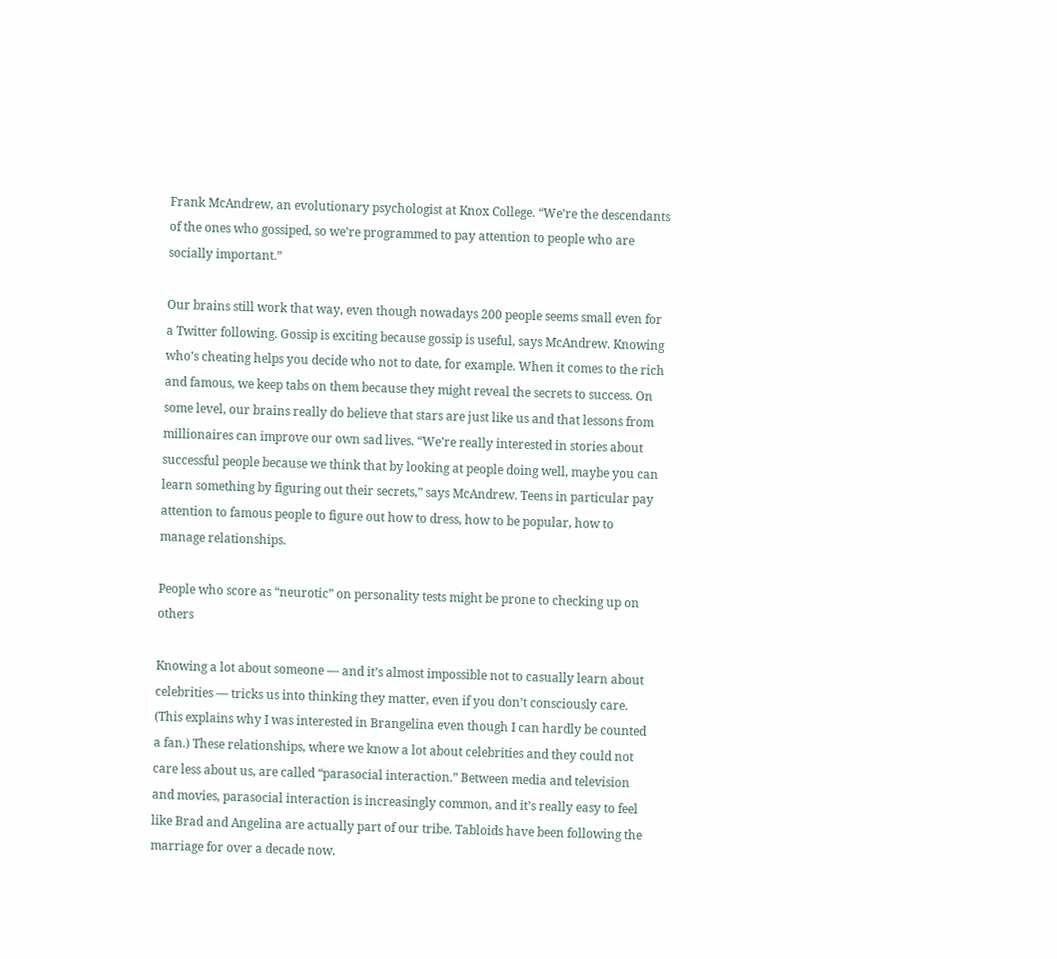Frank McAndrew, an evolutionary psychologist at Knox College. “We’re the descendants of the ones who gossiped, so we’re programmed to pay attention to people who are socially important.”

Our brains still work that way, even though nowadays 200 people seems small even for a Twitter following. Gossip is exciting because gossip is useful, says McAndrew. Knowing who’s cheating helps you decide who not to date, for example. When it comes to the rich and famous, we keep tabs on them because they might reveal the secrets to success. On some level, our brains really do believe that stars are just like us and that lessons from millionaires can improve our own sad lives. “We’re really interested in stories about successful people because we think that by looking at people doing well, maybe you can learn something by figuring out their secrets,” says McAndrew. Teens in particular pay attention to famous people to figure out how to dress, how to be popular, how to manage relationships.

People who score as “neurotic” on personality tests might be prone to checking up on others

Knowing a lot about someone — and it’s almost impossible not to casually learn about celebrities — tricks us into thinking they matter, even if you don’t consciously care. (This explains why I was interested in Brangelina even though I can hardly be counted a fan.) These relationships, where we know a lot about celebrities and they could not care less about us, are called “parasocial interaction.” Between media and television and movies, parasocial interaction is increasingly common, and it’s really easy to feel like Brad and Angelina are actually part of our tribe. Tabloids have been following the marriage for over a decade now.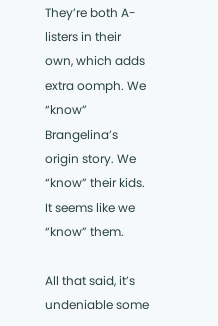They’re both A-listers in their own, which adds extra oomph. We “know” Brangelina’s origin story. We “know” their kids. It seems like we “know” them.

All that said, it’s undeniable some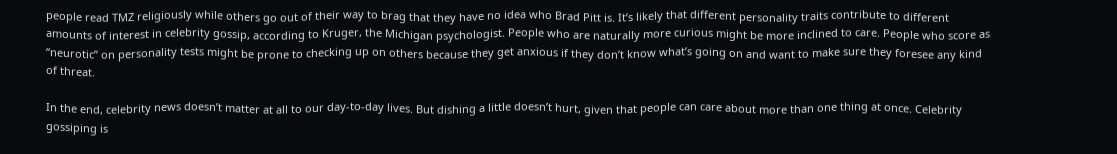people read TMZ religiously while others go out of their way to brag that they have no idea who Brad Pitt is. It’s likely that different personality traits contribute to different amounts of interest in celebrity gossip, according to Kruger, the Michigan psychologist. People who are naturally more curious might be more inclined to care. People who score as “neurotic” on personality tests might be prone to checking up on others because they get anxious if they don’t know what’s going on and want to make sure they foresee any kind of threat.

In the end, celebrity news doesn’t matter at all to our day-to-day lives. But dishing a little doesn’t hurt, given that people can care about more than one thing at once. Celebrity gossiping is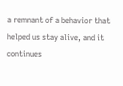a remnant of a behavior that helped us stay alive, and it continues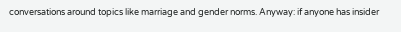conversations around topics like marriage and gender norms. Anyway: if anyone has insider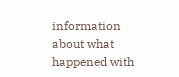information about what happened with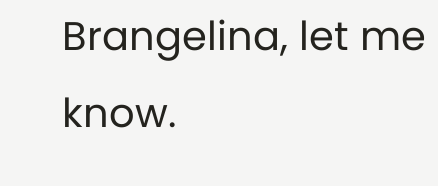Brangelina, let me know.